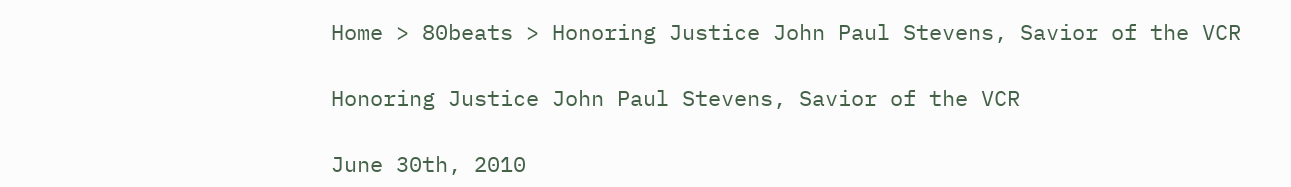Home > 80beats > Honoring Justice John Paul Stevens, Savior of the VCR

Honoring Justice John Paul Stevens, Savior of the VCR

June 30th, 2010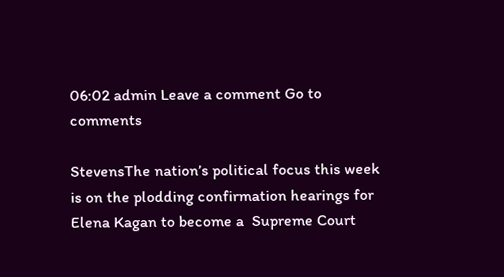06:02 admin Leave a comment Go to comments

StevensThe nation’s political focus this week is on the plodding confirmation hearings for Elena Kagan to become a  Supreme Court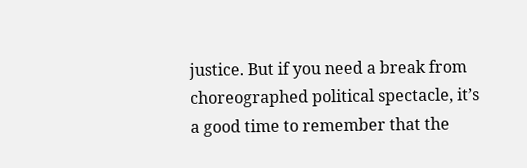justice. But if you need a break from choreographed political spectacle, it’s a good time to remember that the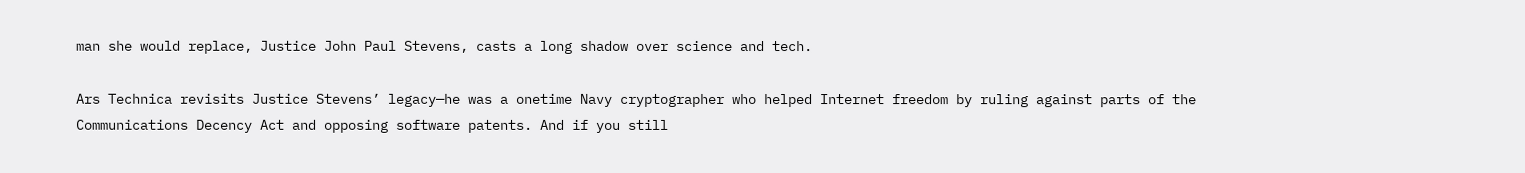man she would replace, Justice John Paul Stevens, casts a long shadow over science and tech.

Ars Technica revisits Justice Stevens’ legacy—he was a onetime Navy cryptographer who helped Internet freedom by ruling against parts of the Communications Decency Act and opposing software patents. And if you still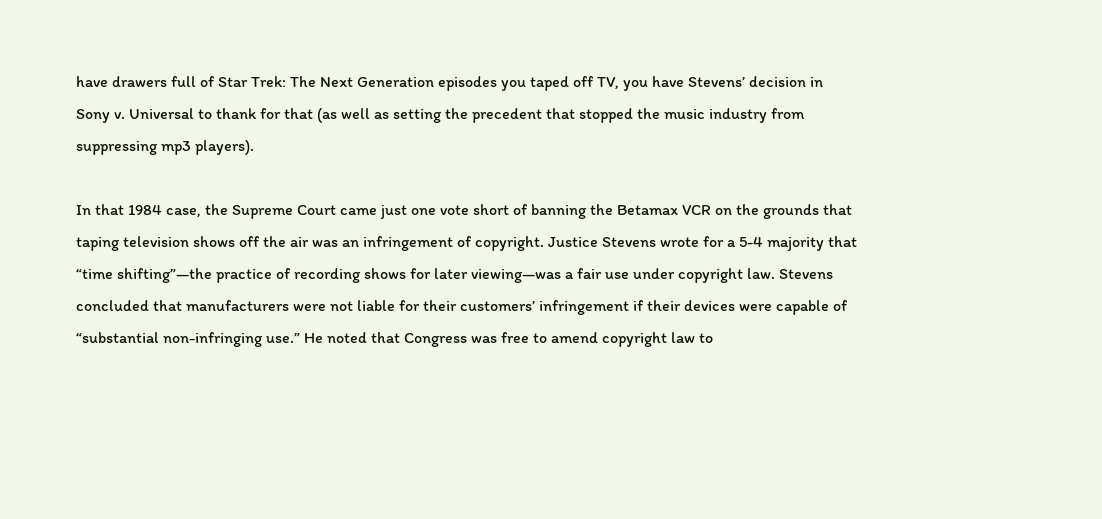have drawers full of Star Trek: The Next Generation episodes you taped off TV, you have Stevens’ decision in Sony v. Universal to thank for that (as well as setting the precedent that stopped the music industry from suppressing mp3 players).

In that 1984 case, the Supreme Court came just one vote short of banning the Betamax VCR on the grounds that taping television shows off the air was an infringement of copyright. Justice Stevens wrote for a 5-4 majority that “time shifting”—the practice of recording shows for later viewing—was a fair use under copyright law. Stevens concluded that manufacturers were not liable for their customers’ infringement if their devices were capable of “substantial non-infringing use.” He noted that Congress was free to amend copyright law to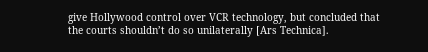give Hollywood control over VCR technology, but concluded that the courts shouldn’t do so unilaterally [Ars Technica].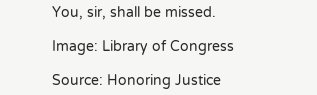You, sir, shall be missed.

Image: Library of Congress

Source: Honoring Justice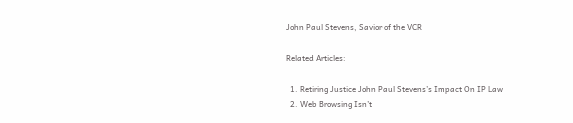John Paul Stevens, Savior of the VCR

Related Articles:

  1. Retiring Justice John Paul Stevens’s Impact On IP Law
  2. Web Browsing Isn’t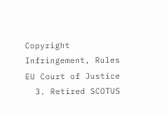Copyright Infringement, Rules EU Court of Justice
  3. Retired SCOTUS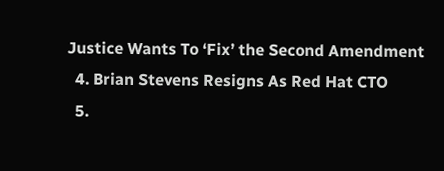Justice Wants To ‘Fix’ the Second Amendment
  4. Brian Stevens Resigns As Red Hat CTO
  5.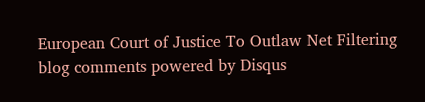European Court of Justice To Outlaw Net Filtering
blog comments powered by Disqus